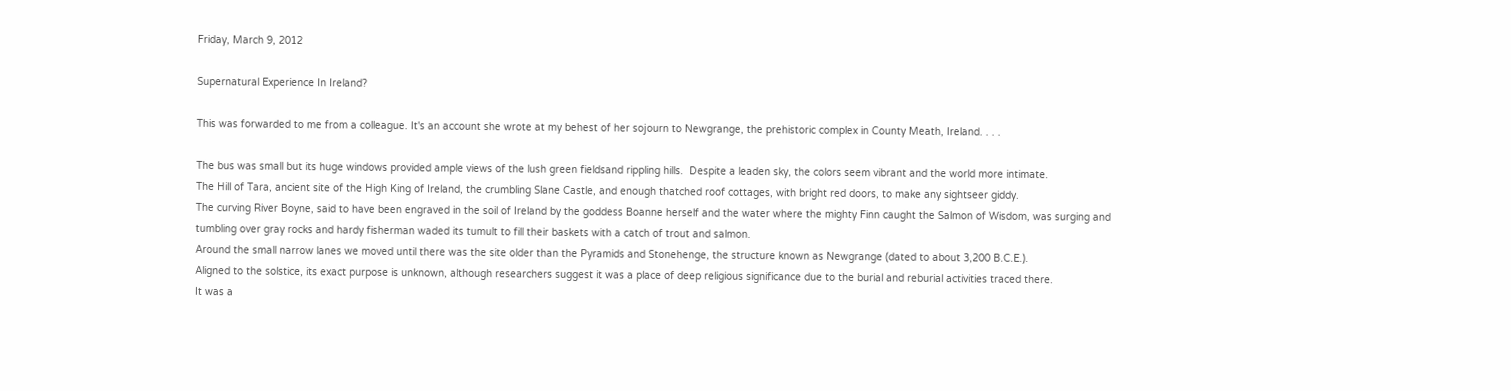Friday, March 9, 2012

Supernatural Experience In Ireland?

This was forwarded to me from a colleague. It's an account she wrote at my behest of her sojourn to Newgrange, the prehistoric complex in County Meath, Ireland. . . .

The bus was small but its huge windows provided ample views of the lush green fieldsand rippling hills.  Despite a leaden sky, the colors seem vibrant and the world more intimate.
The Hill of Tara, ancient site of the High King of Ireland, the crumbling Slane Castle, and enough thatched roof cottages, with bright red doors, to make any sightseer giddy.
The curving River Boyne, said to have been engraved in the soil of Ireland by the goddess Boanne herself and the water where the mighty Finn caught the Salmon of Wisdom, was surging and tumbling over gray rocks and hardy fisherman waded its tumult to fill their baskets with a catch of trout and salmon.
Around the small narrow lanes we moved until there was the site older than the Pyramids and Stonehenge, the structure known as Newgrange (dated to about 3,200 B.C.E.).
Aligned to the solstice, its exact purpose is unknown, although researchers suggest it was a place of deep religious significance due to the burial and reburial activities traced there.
It was a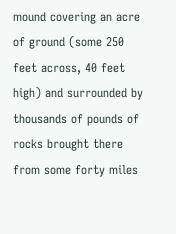mound covering an acre of ground (some 250 feet across, 40 feet high) and surrounded by thousands of pounds of rocks brought there from some forty miles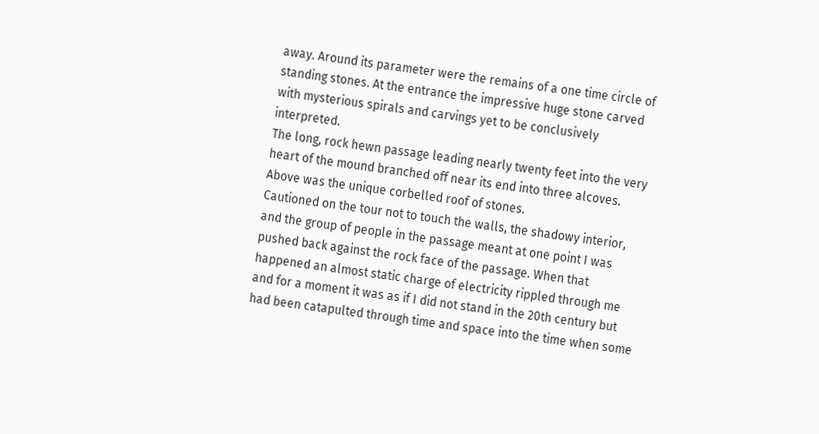away. Around its parameter were the remains of a one time circle of standing stones. At the entrance the impressive huge stone carved with mysterious spirals and carvings yet to be conclusively interpreted.
The long, rock hewn passage leading nearly twenty feet into the very heart of the mound branched off near its end into three alcoves. Above was the unique corbelled roof of stones.
Cautioned on the tour not to touch the walls, the shadowy interior, and the group of people in the passage meant at one point I was pushed back against the rock face of the passage. When that happened an almost static charge of electricity rippled through me and for a moment it was as if I did not stand in the 20th century but had been catapulted through time and space into the time when some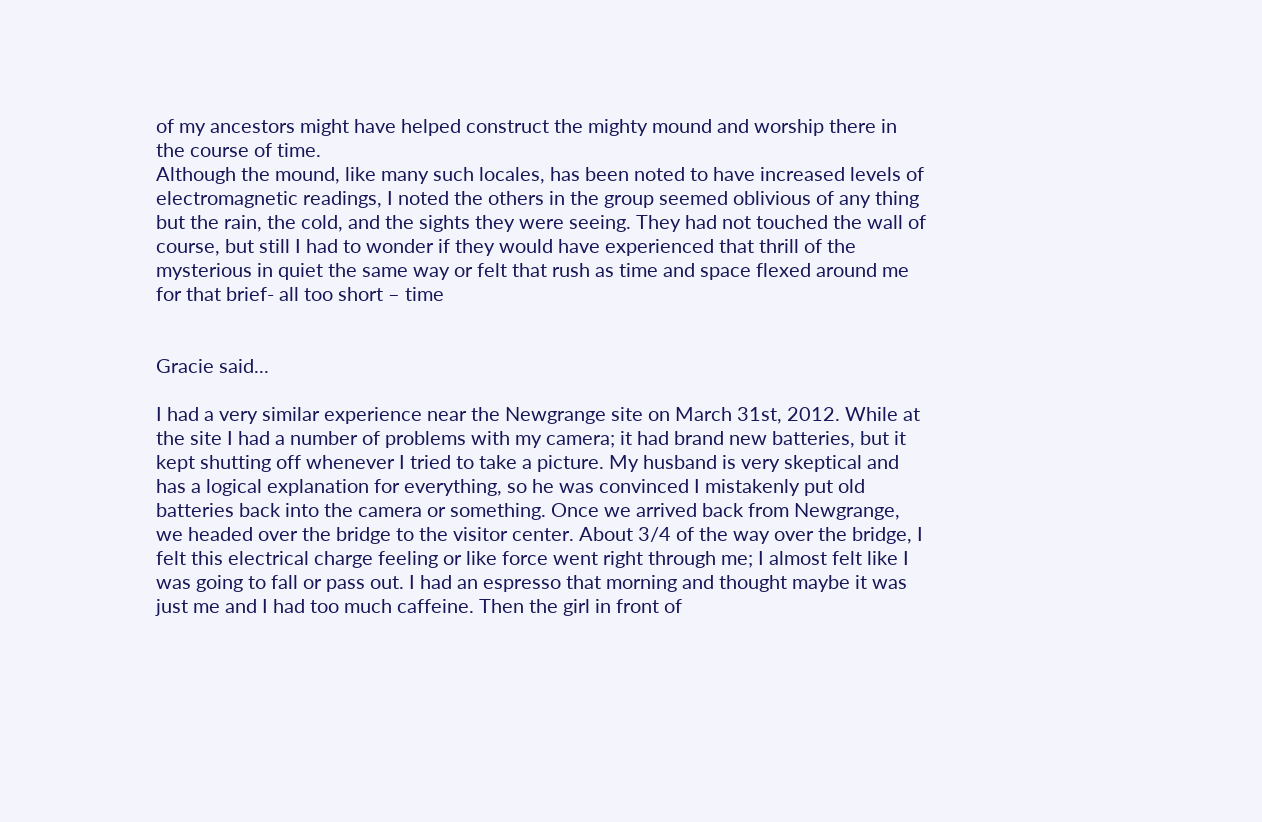of my ancestors might have helped construct the mighty mound and worship there in the course of time.
Although the mound, like many such locales, has been noted to have increased levels of electromagnetic readings, I noted the others in the group seemed oblivious of any thing but the rain, the cold, and the sights they were seeing. They had not touched the wall of course, but still I had to wonder if they would have experienced that thrill of the mysterious in quiet the same way or felt that rush as time and space flexed around me for that brief- all too short – time


Gracie said...

I had a very similar experience near the Newgrange site on March 31st, 2012. While at the site I had a number of problems with my camera; it had brand new batteries, but it kept shutting off whenever I tried to take a picture. My husband is very skeptical and has a logical explanation for everything, so he was convinced I mistakenly put old batteries back into the camera or something. Once we arrived back from Newgrange, we headed over the bridge to the visitor center. About 3/4 of the way over the bridge, I felt this electrical charge feeling or like force went right through me; I almost felt like I was going to fall or pass out. I had an espresso that morning and thought maybe it was just me and I had too much caffeine. Then the girl in front of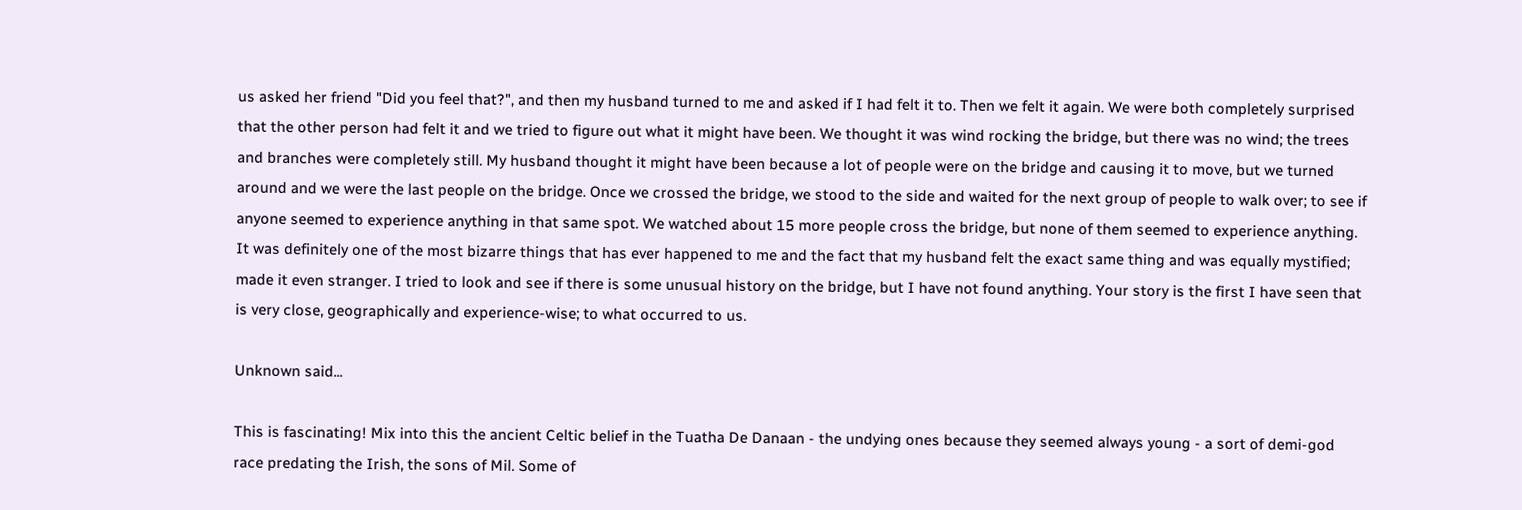us asked her friend "Did you feel that?", and then my husband turned to me and asked if I had felt it to. Then we felt it again. We were both completely surprised that the other person had felt it and we tried to figure out what it might have been. We thought it was wind rocking the bridge, but there was no wind; the trees and branches were completely still. My husband thought it might have been because a lot of people were on the bridge and causing it to move, but we turned around and we were the last people on the bridge. Once we crossed the bridge, we stood to the side and waited for the next group of people to walk over; to see if anyone seemed to experience anything in that same spot. We watched about 15 more people cross the bridge, but none of them seemed to experience anything. It was definitely one of the most bizarre things that has ever happened to me and the fact that my husband felt the exact same thing and was equally mystified; made it even stranger. I tried to look and see if there is some unusual history on the bridge, but I have not found anything. Your story is the first I have seen that is very close, geographically and experience-wise; to what occurred to us.

Unknown said...

This is fascinating! Mix into this the ancient Celtic belief in the Tuatha De Danaan - the undying ones because they seemed always young - a sort of demi-god race predating the Irish, the sons of Mil. Some of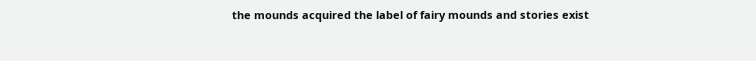the mounds acquired the label of fairy mounds and stories exist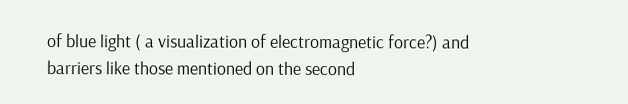of blue light ( a visualization of electromagnetic force?) and barriers like those mentioned on the second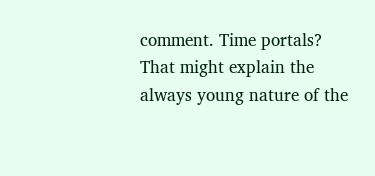comment. Time portals? That might explain the always young nature of the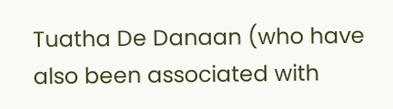Tuatha De Danaan (who have also been associated with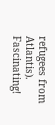refugees from Atlantis). Fascinating!